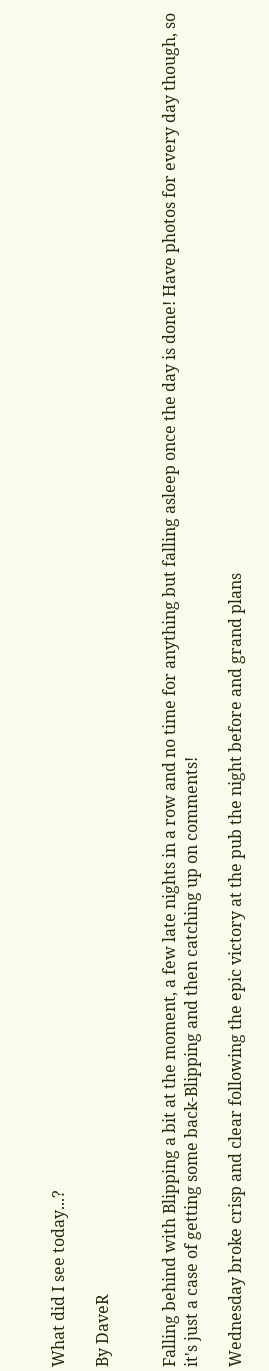What did I see today...?

By DaveR


Falling behind with Blipping a bit at the moment, a few late nights in a row and no time for anything but falling asleep once the day is done! Have photos for every day though, so it's just a case of getting some back-Blipping and then catching up on comments!

Wednesday broke crisp and clear following the epic victory at the pub the night before and grand plans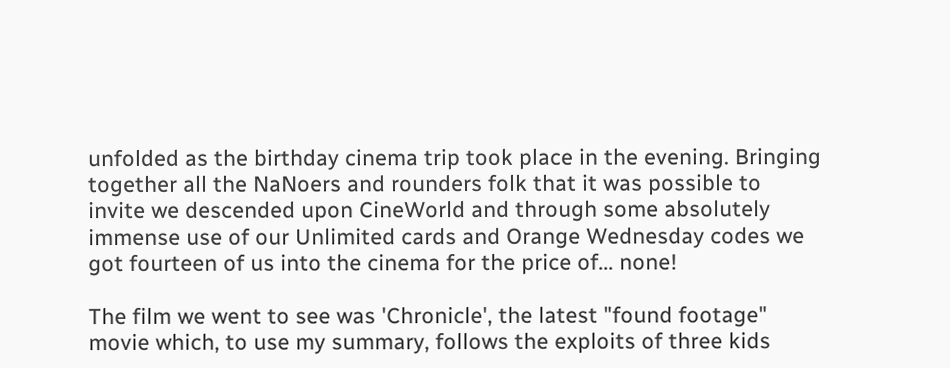unfolded as the birthday cinema trip took place in the evening. Bringing together all the NaNoers and rounders folk that it was possible to invite we descended upon CineWorld and through some absolutely immense use of our Unlimited cards and Orange Wednesday codes we got fourteen of us into the cinema for the price of... none!

The film we went to see was 'Chronicle', the latest "found footage" movie which, to use my summary, follows the exploits of three kids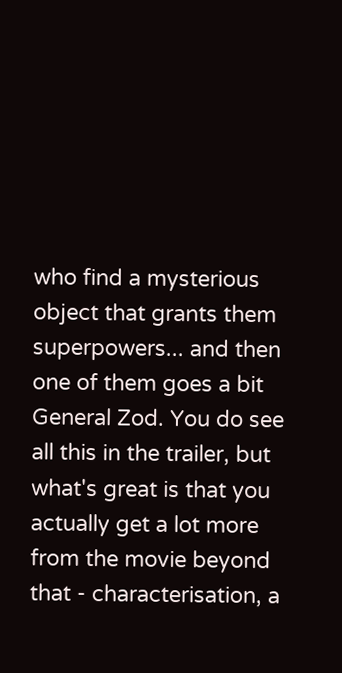who find a mysterious object that grants them superpowers... and then one of them goes a bit General Zod. You do see all this in the trailer, but what's great is that you actually get a lot more from the movie beyond that - characterisation, a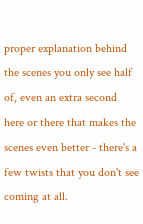proper explanation behind the scenes you only see half of, even an extra second here or there that makes the scenes even better - there's a few twists that you don't see coming at all.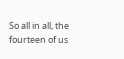So all in all, the fourteen of us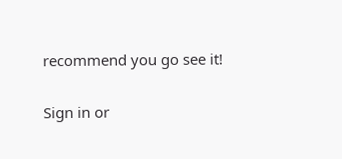recommend you go see it!

Sign in or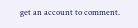get an account to comment.